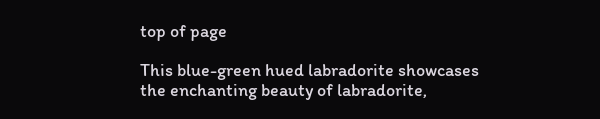top of page

This blue-green hued labradorite showcases the enchanting beauty of labradorite,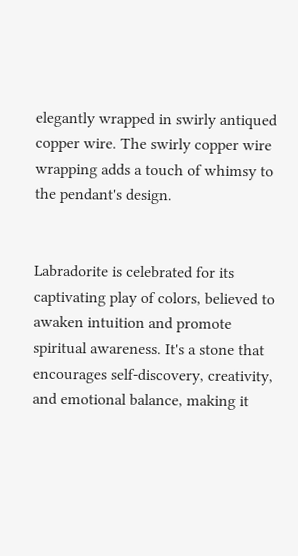elegantly wrapped in swirly antiqued copper wire. The swirly copper wire wrapping adds a touch of whimsy to the pendant's design.


Labradorite is celebrated for its captivating play of colors, believed to awaken intuition and promote spiritual awareness. It's a stone that encourages self-discovery, creativity, and emotional balance, making it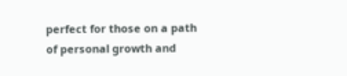perfect for those on a path of personal growth and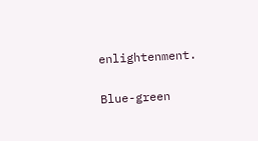enlightenment.

Blue-green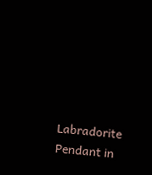Labradorite Pendant in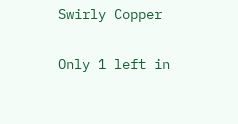Swirly Copper

Only 1 left in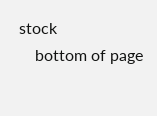stock
    bottom of page